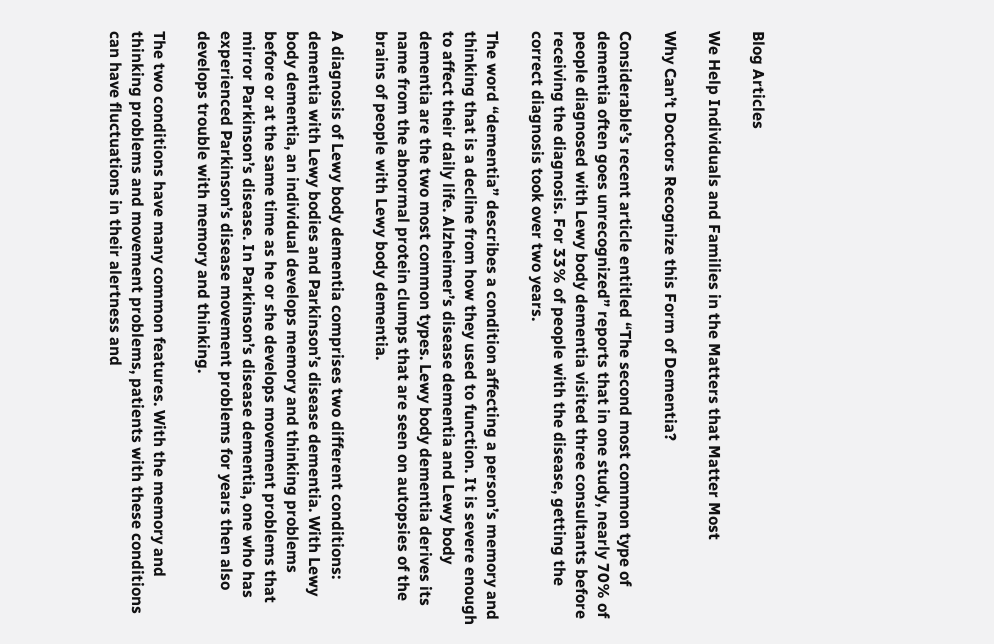Blog Articles

We Help Individuals and Families in the Matters that Matter Most

Why Can’t Doctors Recognize this Form of Dementia?

Considerable’s recent article entitled “The second most common type of dementia often goes unrecognized” reports that in one study, nearly 70% of people diagnosed with Lewy body dementia visited three consultants before receiving the diagnosis. For 33% of people with the disease, getting the correct diagnosis took over two years.

The word “dementia” describes a condition affecting a person’s memory and thinking that is a decline from how they used to function. It is severe enough to affect their daily life. Alzheimer’s disease dementia and Lewy body dementia are the two most common types. Lewy body dementia derives its name from the abnormal protein clumps that are seen on autopsies of the brains of people with Lewy body dementia.

A diagnosis of Lewy body dementia comprises two different conditions: dementia with Lewy bodies and Parkinson’s disease dementia. With Lewy body dementia, an individual develops memory and thinking problems before or at the same time as he or she develops movement problems that mirror Parkinson’s disease. In Parkinson’s disease dementia, one who has experienced Parkinson’s disease movement problems for years then also develops trouble with memory and thinking.

The two conditions have many common features. With the memory and thinking problems and movement problems, patients with these conditions can have fluctuations in their alertness and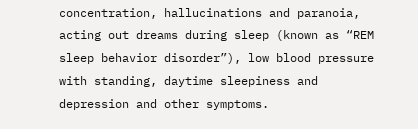concentration, hallucinations and paranoia, acting out dreams during sleep (known as “REM sleep behavior disorder”), low blood pressure with standing, daytime sleepiness and depression and other symptoms.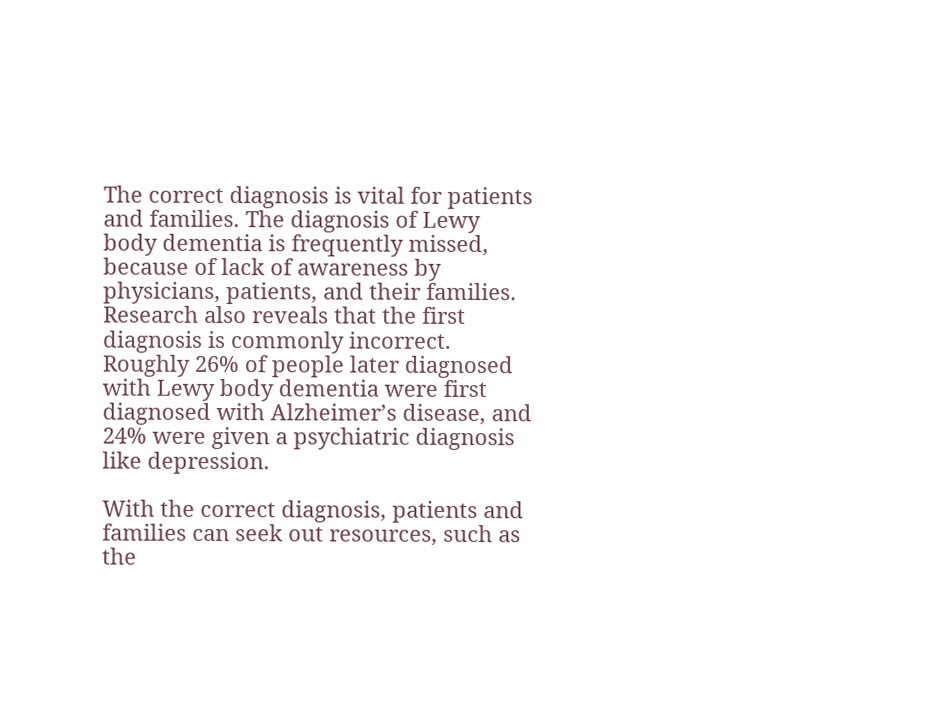The correct diagnosis is vital for patients and families. The diagnosis of Lewy body dementia is frequently missed, because of lack of awareness by physicians, patients, and their families. Research also reveals that the first diagnosis is commonly incorrect. Roughly 26% of people later diagnosed with Lewy body dementia were first diagnosed with Alzheimer’s disease, and 24% were given a psychiatric diagnosis like depression.

With the correct diagnosis, patients and families can seek out resources, such as the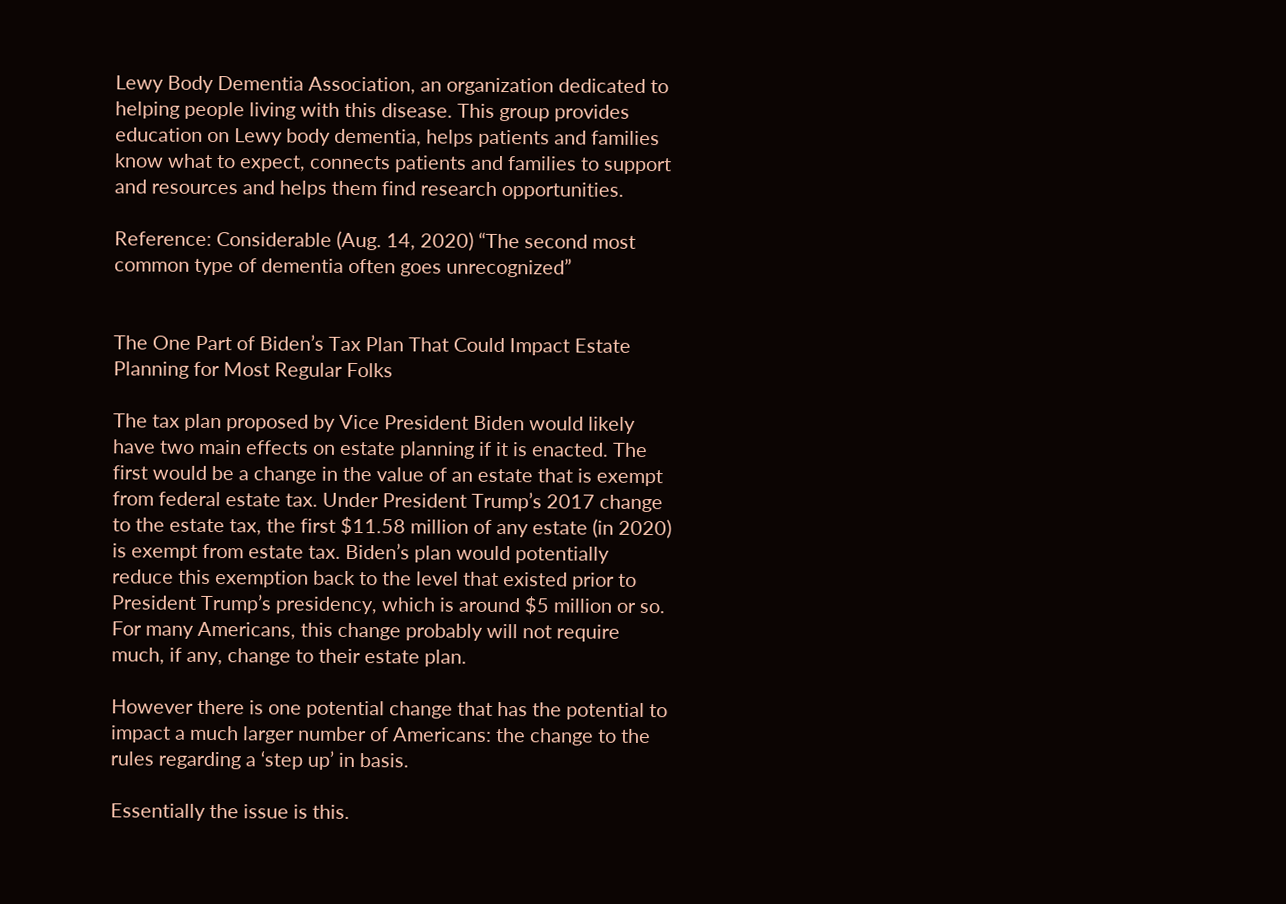Lewy Body Dementia Association, an organization dedicated to helping people living with this disease. This group provides education on Lewy body dementia, helps patients and families know what to expect, connects patients and families to support and resources and helps them find research opportunities.

Reference: Considerable (Aug. 14, 2020) “The second most common type of dementia often goes unrecognized”


The One Part of Biden’s Tax Plan That Could Impact Estate Planning for Most Regular Folks

The tax plan proposed by Vice President Biden would likely have two main effects on estate planning if it is enacted. The first would be a change in the value of an estate that is exempt from federal estate tax. Under President Trump’s 2017 change to the estate tax, the first $11.58 million of any estate (in 2020) is exempt from estate tax. Biden’s plan would potentially reduce this exemption back to the level that existed prior to President Trump’s presidency, which is around $5 million or so. For many Americans, this change probably will not require much, if any, change to their estate plan.

However there is one potential change that has the potential to impact a much larger number of Americans: the change to the rules regarding a ‘step up’ in basis.

Essentially the issue is this.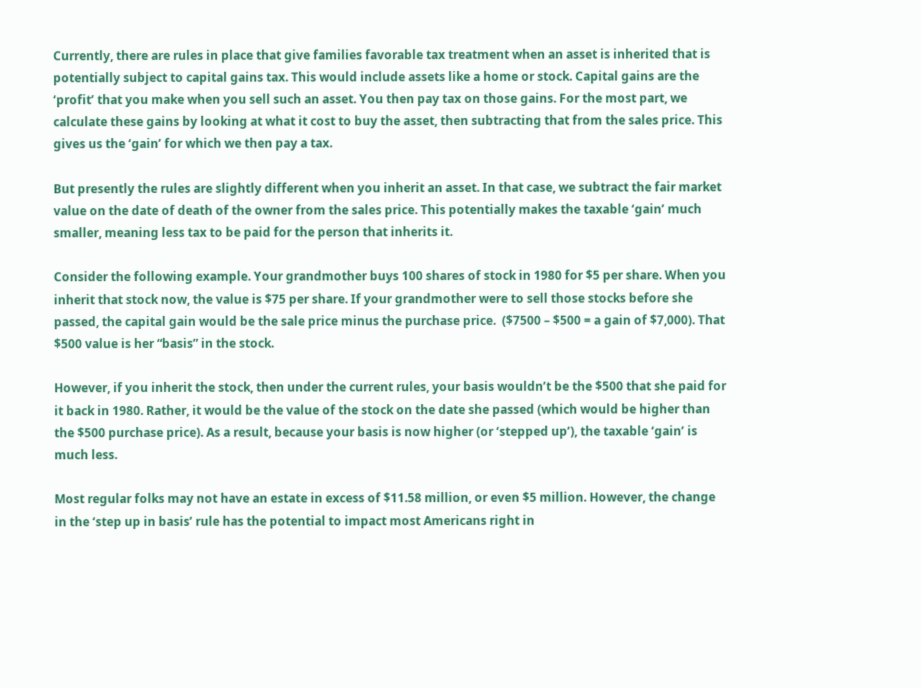Currently, there are rules in place that give families favorable tax treatment when an asset is inherited that is potentially subject to capital gains tax. This would include assets like a home or stock. Capital gains are the ‘profit’ that you make when you sell such an asset. You then pay tax on those gains. For the most part, we calculate these gains by looking at what it cost to buy the asset, then subtracting that from the sales price. This gives us the ‘gain’ for which we then pay a tax.

But presently the rules are slightly different when you inherit an asset. In that case, we subtract the fair market value on the date of death of the owner from the sales price. This potentially makes the taxable ‘gain’ much smaller, meaning less tax to be paid for the person that inherits it.

Consider the following example. Your grandmother buys 100 shares of stock in 1980 for $5 per share. When you inherit that stock now, the value is $75 per share. If your grandmother were to sell those stocks before she passed, the capital gain would be the sale price minus the purchase price.  ($7500 – $500 = a gain of $7,000). That $500 value is her “basis” in the stock.

However, if you inherit the stock, then under the current rules, your basis wouldn’t be the $500 that she paid for it back in 1980. Rather, it would be the value of the stock on the date she passed (which would be higher than the $500 purchase price). As a result, because your basis is now higher (or ‘stepped up’), the taxable ‘gain’ is much less.

Most regular folks may not have an estate in excess of $11.58 million, or even $5 million. However, the change in the ‘step up in basis’ rule has the potential to impact most Americans right in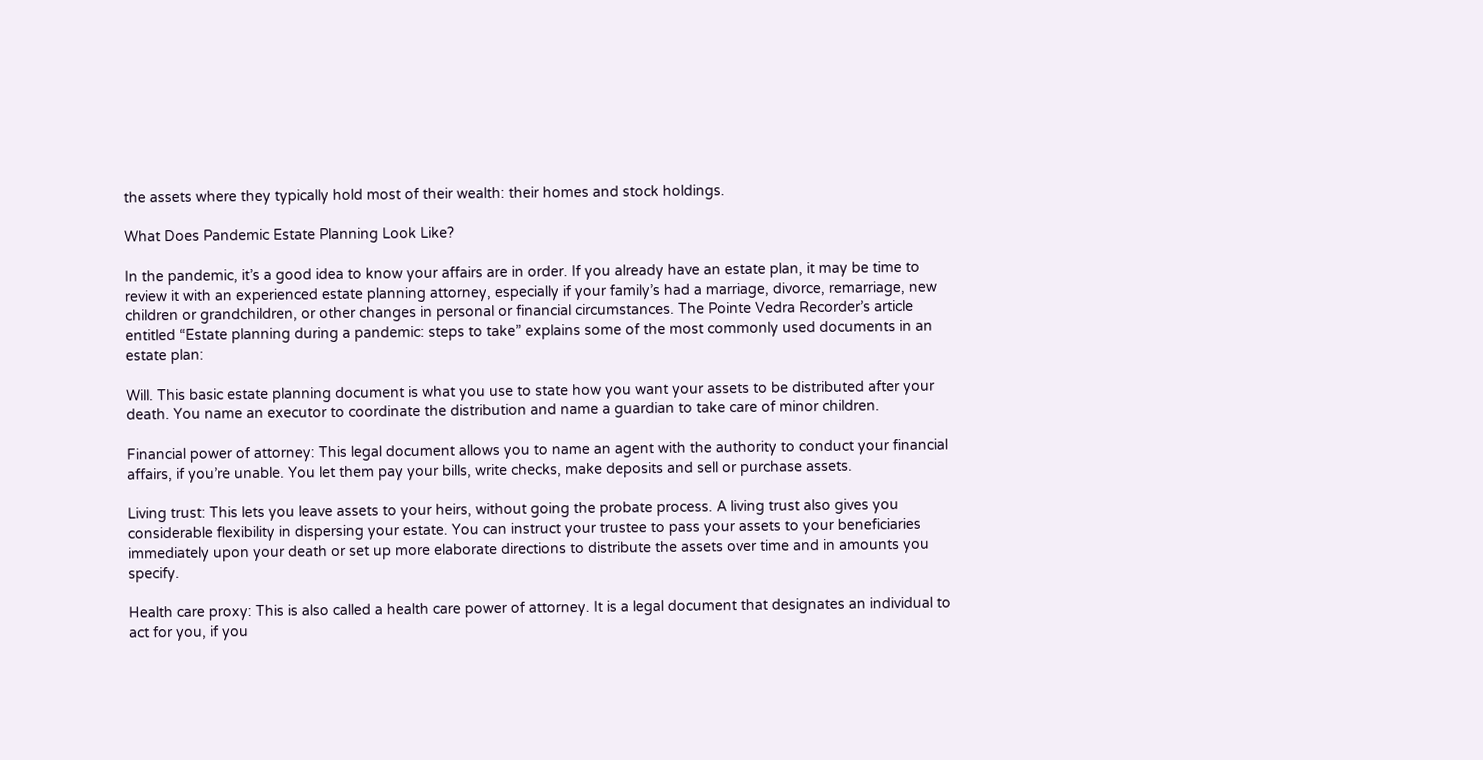the assets where they typically hold most of their wealth: their homes and stock holdings.

What Does Pandemic Estate Planning Look Like?

In the pandemic, it’s a good idea to know your affairs are in order. If you already have an estate plan, it may be time to review it with an experienced estate planning attorney, especially if your family’s had a marriage, divorce, remarriage, new children or grandchildren, or other changes in personal or financial circumstances. The Pointe Vedra Recorder’s article entitled “Estate planning during a pandemic: steps to take” explains some of the most commonly used documents in an estate plan:

Will. This basic estate planning document is what you use to state how you want your assets to be distributed after your death. You name an executor to coordinate the distribution and name a guardian to take care of minor children.

Financial power of attorney: This legal document allows you to name an agent with the authority to conduct your financial affairs, if you’re unable. You let them pay your bills, write checks, make deposits and sell or purchase assets.

Living trust: This lets you leave assets to your heirs, without going the probate process. A living trust also gives you considerable flexibility in dispersing your estate. You can instruct your trustee to pass your assets to your beneficiaries immediately upon your death or set up more elaborate directions to distribute the assets over time and in amounts you specify.

Health care proxy: This is also called a health care power of attorney. It is a legal document that designates an individual to act for you, if you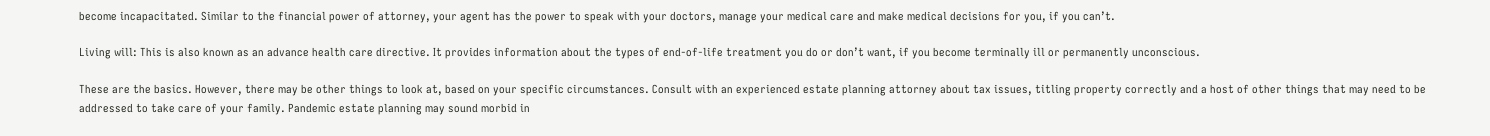become incapacitated. Similar to the financial power of attorney, your agent has the power to speak with your doctors, manage your medical care and make medical decisions for you, if you can’t.

Living will: This is also known as an advance health care directive. It provides information about the types of end-of-life treatment you do or don’t want, if you become terminally ill or permanently unconscious.

These are the basics. However, there may be other things to look at, based on your specific circumstances. Consult with an experienced estate planning attorney about tax issues, titling property correctly and a host of other things that may need to be addressed to take care of your family. Pandemic estate planning may sound morbid in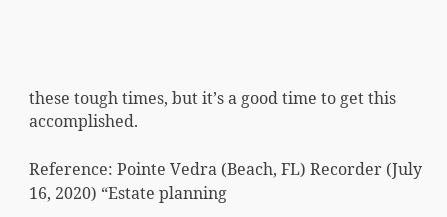these tough times, but it’s a good time to get this accomplished.

Reference: Pointe Vedra (Beach, FL) Recorder (July 16, 2020) “Estate planning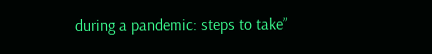during a pandemic: steps to take”